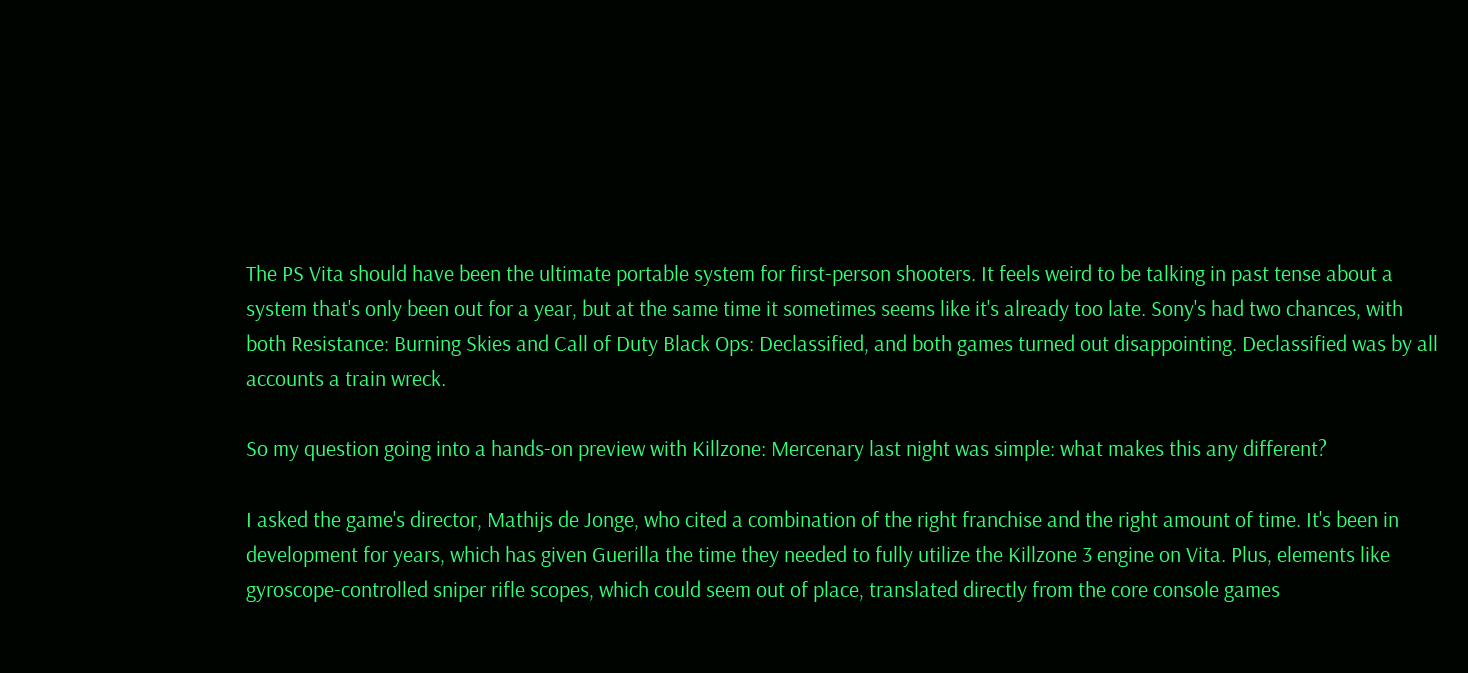The PS Vita should have been the ultimate portable system for first-person shooters. It feels weird to be talking in past tense about a system that's only been out for a year, but at the same time it sometimes seems like it's already too late. Sony's had two chances, with both Resistance: Burning Skies and Call of Duty Black Ops: Declassified, and both games turned out disappointing. Declassified was by all accounts a train wreck.

So my question going into a hands-on preview with Killzone: Mercenary last night was simple: what makes this any different?

I asked the game's director, Mathijs de Jonge, who cited a combination of the right franchise and the right amount of time. It's been in development for years, which has given Guerilla the time they needed to fully utilize the Killzone 3 engine on Vita. Plus, elements like gyroscope-controlled sniper rifle scopes, which could seem out of place, translated directly from the core console games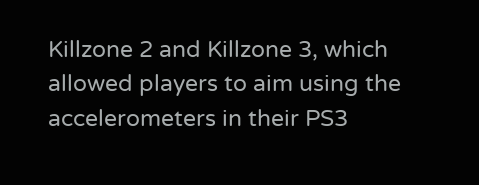Killzone 2 and Killzone 3, which allowed players to aim using the accelerometers in their PS3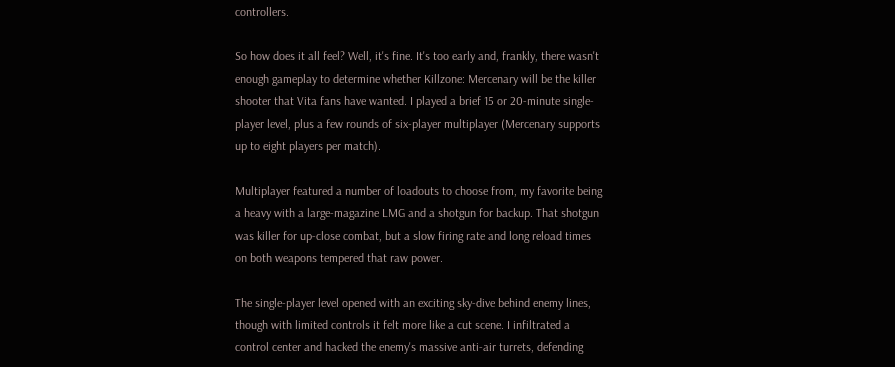controllers.

So how does it all feel? Well, it's fine. It's too early and, frankly, there wasn't enough gameplay to determine whether Killzone: Mercenary will be the killer shooter that Vita fans have wanted. I played a brief 15 or 20-minute single-player level, plus a few rounds of six-player multiplayer (Mercenary supports up to eight players per match).

Multiplayer featured a number of loadouts to choose from, my favorite being a heavy with a large-magazine LMG and a shotgun for backup. That shotgun was killer for up-close combat, but a slow firing rate and long reload times on both weapons tempered that raw power.

The single-player level opened with an exciting sky-dive behind enemy lines, though with limited controls it felt more like a cut scene. I infiltrated a control center and hacked the enemy's massive anti-air turrets, defending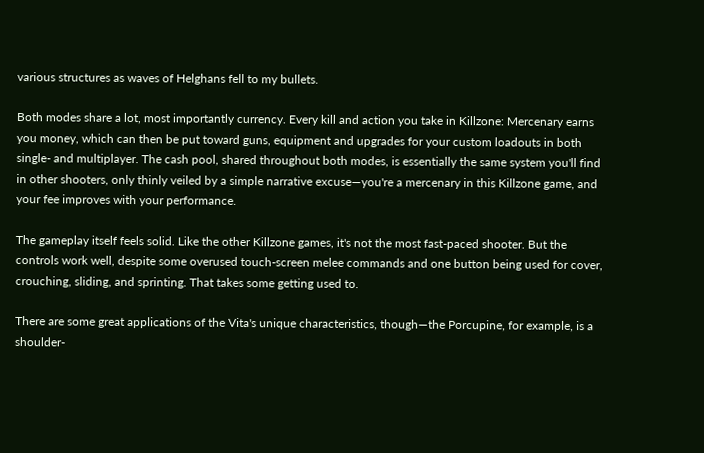various structures as waves of Helghans fell to my bullets.

Both modes share a lot, most importantly currency. Every kill and action you take in Killzone: Mercenary earns you money, which can then be put toward guns, equipment and upgrades for your custom loadouts in both single- and multiplayer. The cash pool, shared throughout both modes, is essentially the same system you'll find in other shooters, only thinly veiled by a simple narrative excuse—you're a mercenary in this Killzone game, and your fee improves with your performance.

The gameplay itself feels solid. Like the other Killzone games, it's not the most fast-paced shooter. But the controls work well, despite some overused touch-screen melee commands and one button being used for cover, crouching, sliding, and sprinting. That takes some getting used to.

There are some great applications of the Vita's unique characteristics, though—the Porcupine, for example, is a shoulder-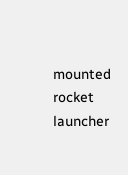mounted rocket launcher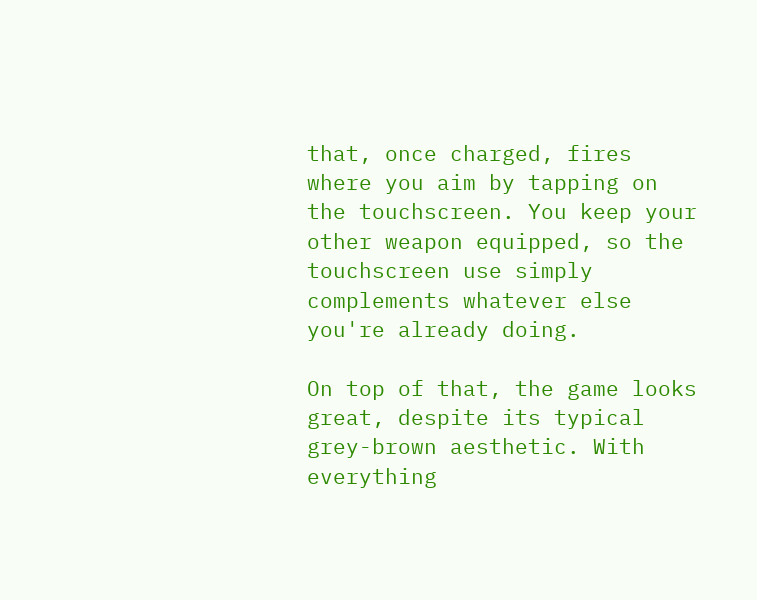that, once charged, fires where you aim by tapping on the touchscreen. You keep your other weapon equipped, so the touchscreen use simply complements whatever else you're already doing.

On top of that, the game looks great, despite its typical grey-brown aesthetic. With everything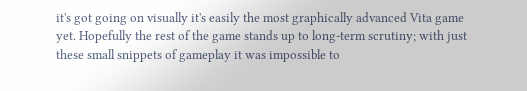it's got going on visually it's easily the most graphically advanced Vita game yet. Hopefully the rest of the game stands up to long-term scrutiny; with just these small snippets of gameplay it was impossible to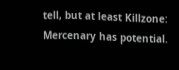tell, but at least Killzone: Mercenary has potential.